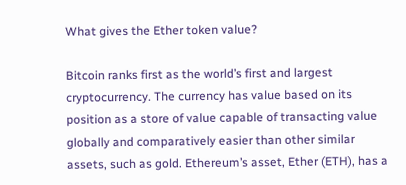What gives the Ether token value?

Bitcoin ranks first as the world’s first and largest cryptocurrency. The currency has value based on its position as a store of value capable of transacting value globally and comparatively easier than other similar assets, such as gold. Ethereum’s asset, Ether (ETH), has a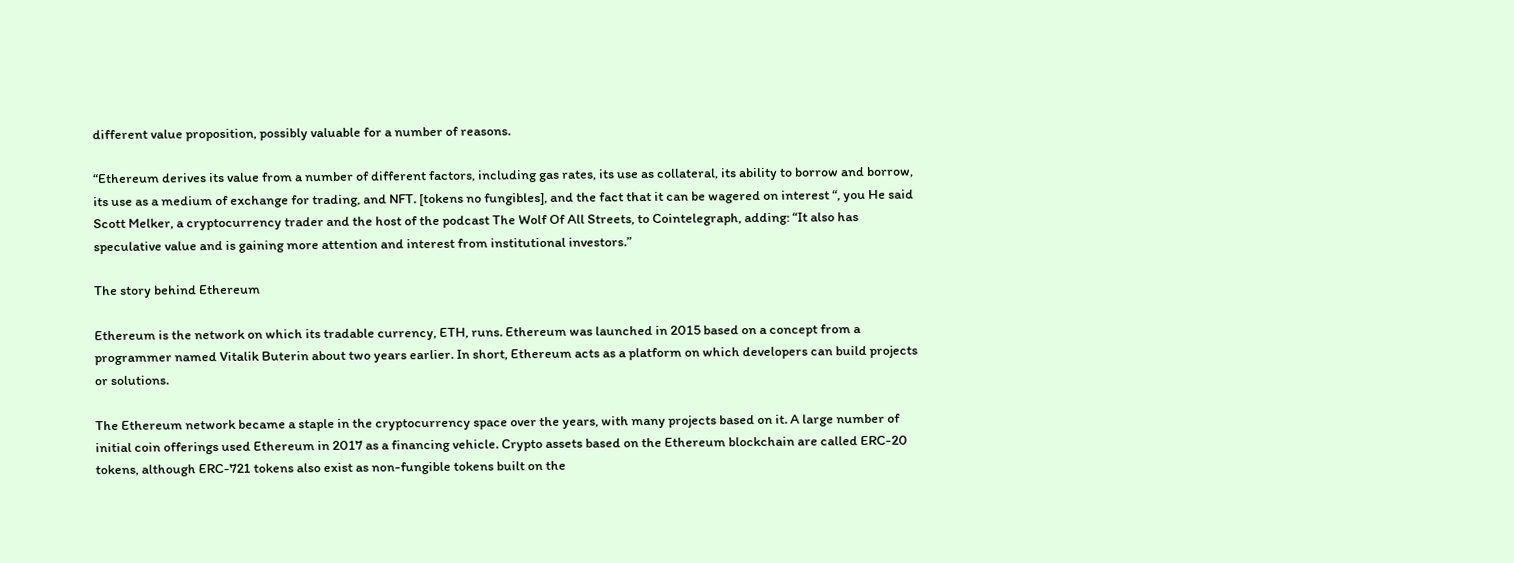different value proposition, possibly valuable for a number of reasons.

“Ethereum derives its value from a number of different factors, including gas rates, its use as collateral, its ability to borrow and borrow, its use as a medium of exchange for trading, and NFT. [tokens no fungibles], and the fact that it can be wagered on interest “, you He said Scott Melker, a cryptocurrency trader and the host of the podcast The Wolf Of All Streets, to Cointelegraph, adding: “It also has speculative value and is gaining more attention and interest from institutional investors.”

The story behind Ethereum

Ethereum is the network on which its tradable currency, ETH, runs. Ethereum was launched in 2015 based on a concept from a programmer named Vitalik Buterin about two years earlier. In short, Ethereum acts as a platform on which developers can build projects or solutions.

The Ethereum network became a staple in the cryptocurrency space over the years, with many projects based on it. A large number of initial coin offerings used Ethereum in 2017 as a financing vehicle. Crypto assets based on the Ethereum blockchain are called ERC-20 tokens, although ERC-721 tokens also exist as non-fungible tokens built on the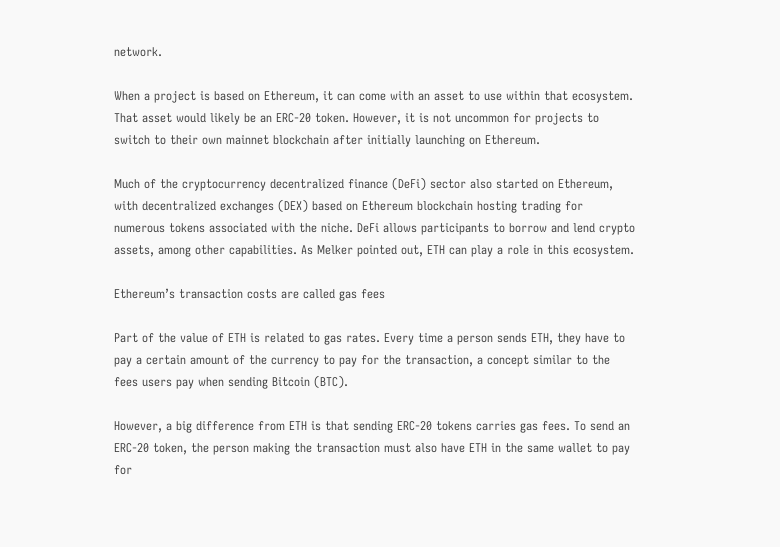network.

When a project is based on Ethereum, it can come with an asset to use within that ecosystem. That asset would likely be an ERC-20 token. However, it is not uncommon for projects to switch to their own mainnet blockchain after initially launching on Ethereum.

Much of the cryptocurrency decentralized finance (DeFi) sector also started on Ethereum, with decentralized exchanges (DEX) based on Ethereum blockchain hosting trading for numerous tokens associated with the niche. DeFi allows participants to borrow and lend crypto assets, among other capabilities. As Melker pointed out, ETH can play a role in this ecosystem.

Ethereum’s transaction costs are called gas fees

Part of the value of ETH is related to gas rates. Every time a person sends ETH, they have to pay a certain amount of the currency to pay for the transaction, a concept similar to the fees users pay when sending Bitcoin (BTC).

However, a big difference from ETH is that sending ERC-20 tokens carries gas fees. To send an ERC-20 token, the person making the transaction must also have ETH in the same wallet to pay for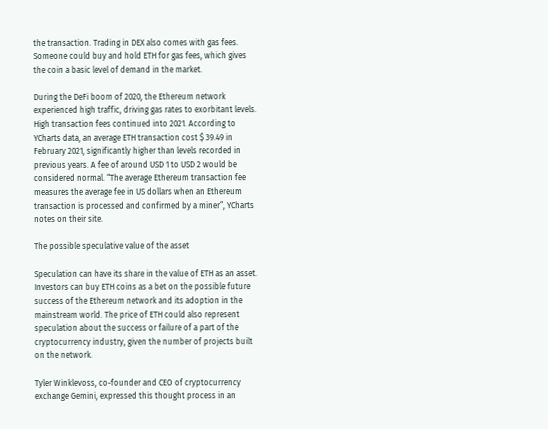the transaction. Trading in DEX also comes with gas fees. Someone could buy and hold ETH for gas fees, which gives the coin a basic level of demand in the market.

During the DeFi boom of 2020, the Ethereum network experienced high traffic, driving gas rates to exorbitant levels. High transaction fees continued into 2021. According to YCharts data, an average ETH transaction cost $ 39.49 in February 2021, significantly higher than levels recorded in previous years. A fee of around USD 1 to USD 2 would be considered normal. “The average Ethereum transaction fee measures the average fee in US dollars when an Ethereum transaction is processed and confirmed by a miner”, YCharts notes on their site.

The possible speculative value of the asset

Speculation can have its share in the value of ETH as an asset. Investors can buy ETH coins as a bet on the possible future success of the Ethereum network and its adoption in the mainstream world. The price of ETH could also represent speculation about the success or failure of a part of the cryptocurrency industry, given the number of projects built on the network.

Tyler Winklevoss, co-founder and CEO of cryptocurrency exchange Gemini, expressed this thought process in an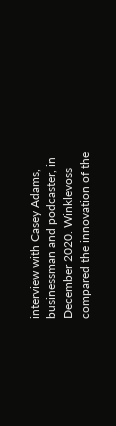interview with Casey Adams, businessman and podcaster, in December 2020. Winklevoss compared the innovation of the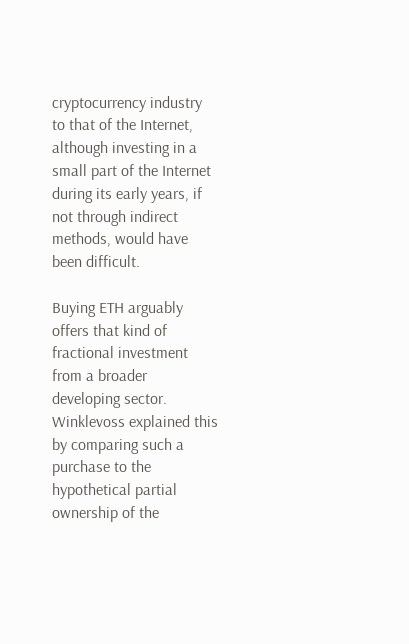cryptocurrency industry to that of the Internet, although investing in a small part of the Internet during its early years, if not through indirect methods, would have been difficult.

Buying ETH arguably offers that kind of fractional investment from a broader developing sector. Winklevoss explained this by comparing such a purchase to the hypothetical partial ownership of the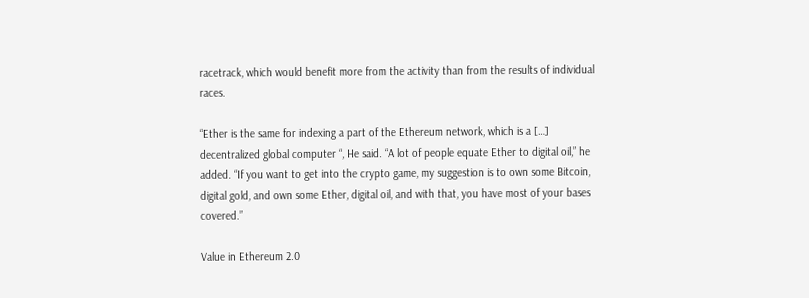racetrack, which would benefit more from the activity than from the results of individual races.

“Ether is the same for indexing a part of the Ethereum network, which is a […] decentralized global computer “, He said. “A lot of people equate Ether to digital oil,” he added. “If you want to get into the crypto game, my suggestion is to own some Bitcoin, digital gold, and own some Ether, digital oil, and with that, you have most of your bases covered.”

Value in Ethereum 2.0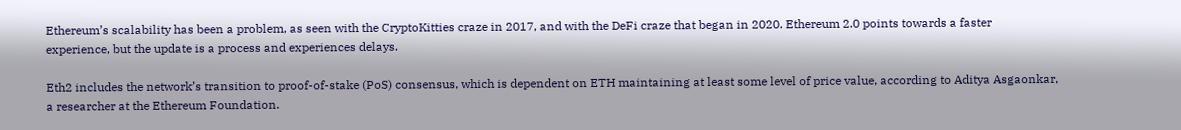Ethereum’s scalability has been a problem, as seen with the CryptoKitties craze in 2017, and with the DeFi craze that began in 2020. Ethereum 2.0 points towards a faster experience, but the update is a process and experiences delays.

Eth2 includes the network’s transition to proof-of-stake (PoS) consensus, which is dependent on ETH maintaining at least some level of price value, according to Aditya Asgaonkar, a researcher at the Ethereum Foundation.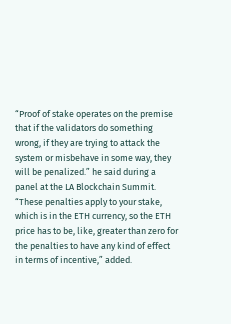“Proof of stake operates on the premise that if the validators do something wrong, if they are trying to attack the system or misbehave in some way, they will be penalized.” he said during a panel at the LA Blockchain Summit. “These penalties apply to your stake, which is in the ETH currency, so the ETH price has to be, like, greater than zero for the penalties to have any kind of effect in terms of incentive,” added.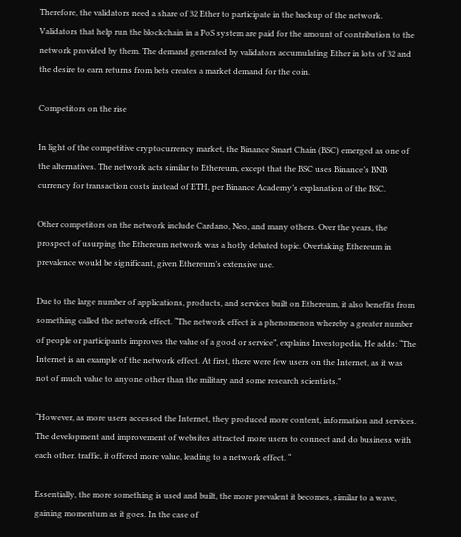Therefore, the validators need a share of 32 Ether to participate in the backup of the network. Validators that help run the blockchain in a PoS system are paid for the amount of contribution to the network provided by them. The demand generated by validators accumulating Ether in lots of 32 and the desire to earn returns from bets creates a market demand for the coin.

Competitors on the rise

In light of the competitive cryptocurrency market, the Binance Smart Chain (BSC) emerged as one of the alternatives. The network acts similar to Ethereum, except that the BSC uses Binance’s BNB currency for transaction costs instead of ETH, per Binance Academy’s explanation of the BSC.

Other competitors on the network include Cardano, Neo, and many others. Over the years, the prospect of usurping the Ethereum network was a hotly debated topic. Overtaking Ethereum in prevalence would be significant, given Ethereum’s extensive use.

Due to the large number of applications, products, and services built on Ethereum, it also benefits from something called the network effect. “The network effect is a phenomenon whereby a greater number of people or participants improves the value of a good or service”, explains Investopedia, He adds: “The Internet is an example of the network effect. At first, there were few users on the Internet, as it was not of much value to anyone other than the military and some research scientists.”

“However, as more users accessed the Internet, they produced more content, information and services. The development and improvement of websites attracted more users to connect and do business with each other. traffic, it offered more value, leading to a network effect. “

Essentially, the more something is used and built, the more prevalent it becomes, similar to a wave, gaining momentum as it goes. In the case of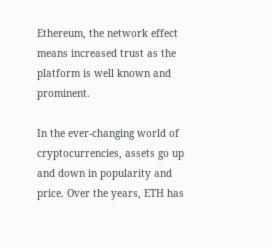Ethereum, the network effect means increased trust as the platform is well known and prominent.

In the ever-changing world of cryptocurrencies, assets go up and down in popularity and price. Over the years, ETH has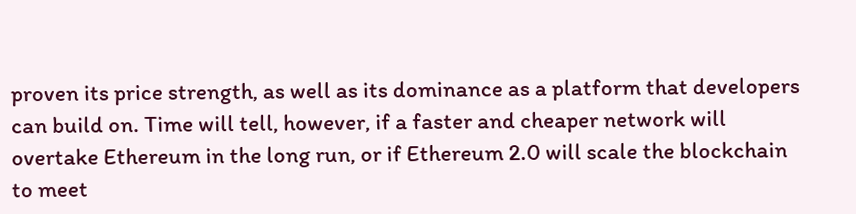proven its price strength, as well as its dominance as a platform that developers can build on. Time will tell, however, if a faster and cheaper network will overtake Ethereum in the long run, or if Ethereum 2.0 will scale the blockchain to meet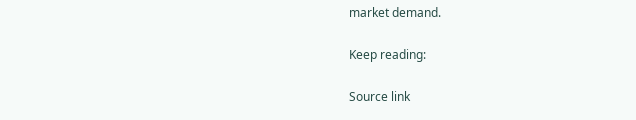market demand.

Keep reading:

Source link